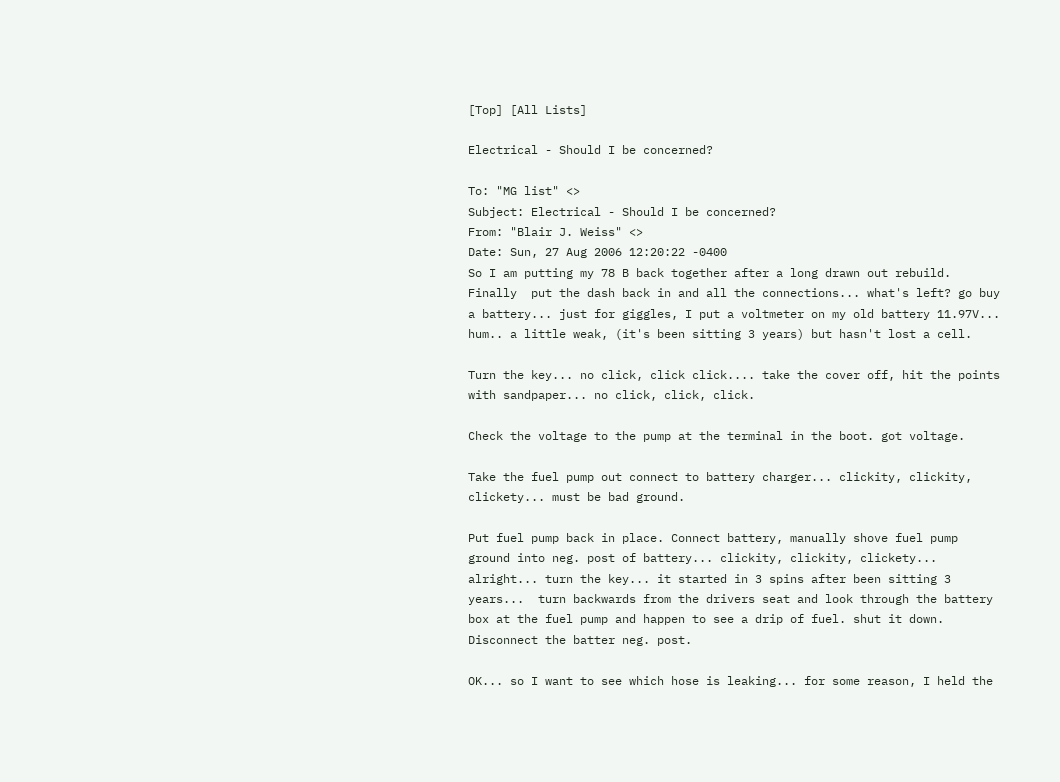[Top] [All Lists]

Electrical - Should I be concerned?

To: "MG list" <>
Subject: Electrical - Should I be concerned?
From: "Blair J. Weiss" <>
Date: Sun, 27 Aug 2006 12:20:22 -0400
So I am putting my 78 B back together after a long drawn out rebuild.
Finally  put the dash back in and all the connections... what's left? go buy
a battery... just for giggles, I put a voltmeter on my old battery 11.97V...
hum.. a little weak, (it's been sitting 3 years) but hasn't lost a cell.

Turn the key... no click, click click.... take the cover off, hit the points
with sandpaper... no click, click, click.

Check the voltage to the pump at the terminal in the boot. got voltage.

Take the fuel pump out connect to battery charger... clickity, clickity,
clickety... must be bad ground.

Put fuel pump back in place. Connect battery, manually shove fuel pump
ground into neg. post of battery... clickity, clickity, clickety...
alright... turn the key... it started in 3 spins after been sitting 3
years...  turn backwards from the drivers seat and look through the battery
box at the fuel pump and happen to see a drip of fuel. shut it down.
Disconnect the batter neg. post.

OK... so I want to see which hose is leaking... for some reason, I held the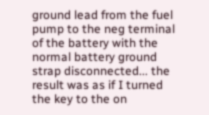ground lead from the fuel pump to the neg terminal of the battery with the
normal battery ground strap disconnected... the result was as if I turned
the key to the on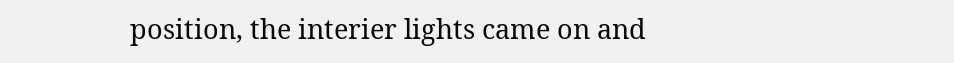position, the interier lights came on and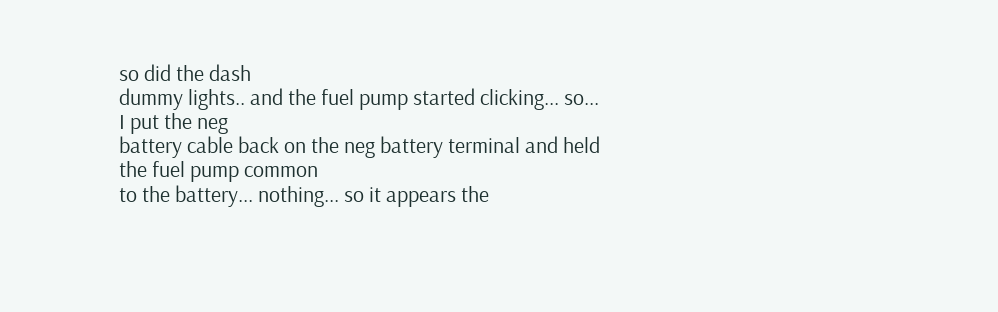so did the dash
dummy lights.. and the fuel pump started clicking... so... I put the neg
battery cable back on the neg battery terminal and held the fuel pump common
to the battery... nothing... so it appears the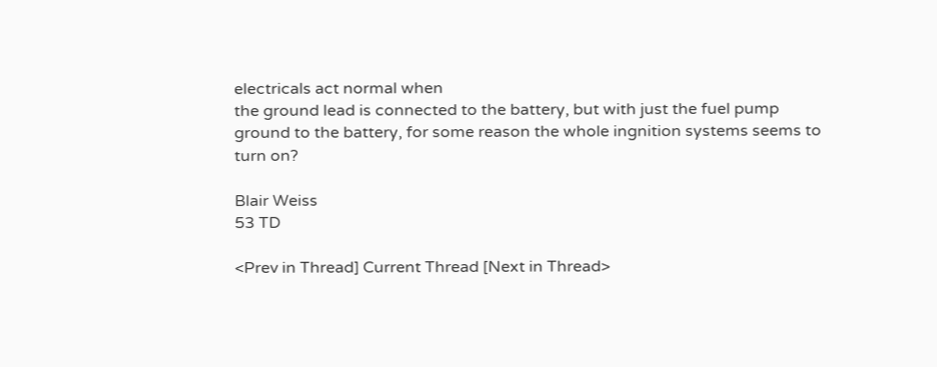electricals act normal when
the ground lead is connected to the battery, but with just the fuel pump
ground to the battery, for some reason the whole ingnition systems seems to
turn on?

Blair Weiss
53 TD

<Prev in Thread] Current Thread [Next in Thread>